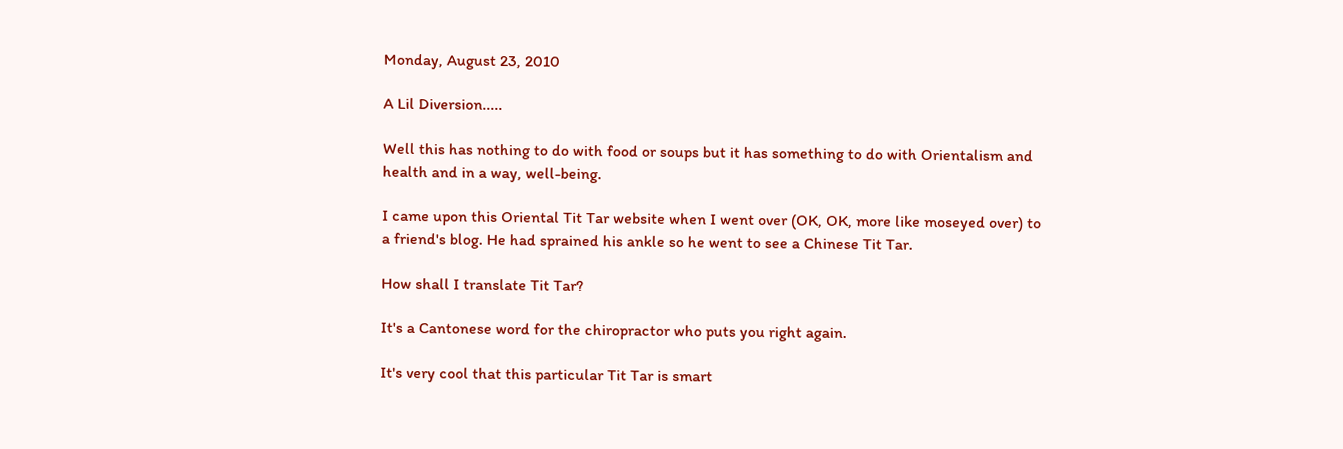Monday, August 23, 2010

A Lil Diversion.....

Well this has nothing to do with food or soups but it has something to do with Orientalism and health and in a way, well-being.

I came upon this Oriental Tit Tar website when I went over (OK, OK, more like moseyed over) to a friend's blog. He had sprained his ankle so he went to see a Chinese Tit Tar.

How shall I translate Tit Tar?

It's a Cantonese word for the chiropractor who puts you right again.

It's very cool that this particular Tit Tar is smart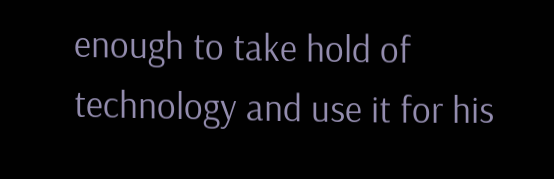enough to take hold of technology and use it for his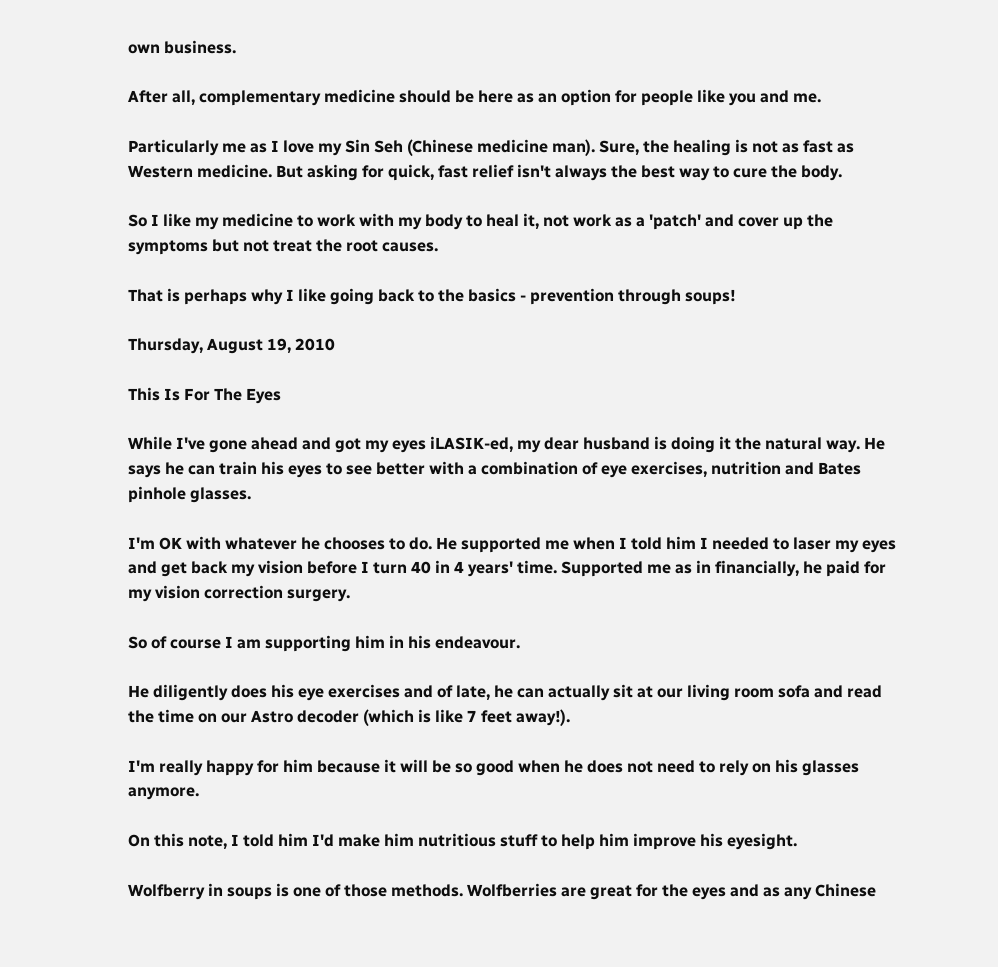own business.

After all, complementary medicine should be here as an option for people like you and me.

Particularly me as I love my Sin Seh (Chinese medicine man). Sure, the healing is not as fast as Western medicine. But asking for quick, fast relief isn't always the best way to cure the body.

So I like my medicine to work with my body to heal it, not work as a 'patch' and cover up the symptoms but not treat the root causes.

That is perhaps why I like going back to the basics - prevention through soups!

Thursday, August 19, 2010

This Is For The Eyes

While I've gone ahead and got my eyes iLASIK-ed, my dear husband is doing it the natural way. He says he can train his eyes to see better with a combination of eye exercises, nutrition and Bates pinhole glasses.

I'm OK with whatever he chooses to do. He supported me when I told him I needed to laser my eyes and get back my vision before I turn 40 in 4 years' time. Supported me as in financially, he paid for my vision correction surgery.

So of course I am supporting him in his endeavour.

He diligently does his eye exercises and of late, he can actually sit at our living room sofa and read the time on our Astro decoder (which is like 7 feet away!).

I'm really happy for him because it will be so good when he does not need to rely on his glasses anymore.

On this note, I told him I'd make him nutritious stuff to help him improve his eyesight.

Wolfberry in soups is one of those methods. Wolfberries are great for the eyes and as any Chinese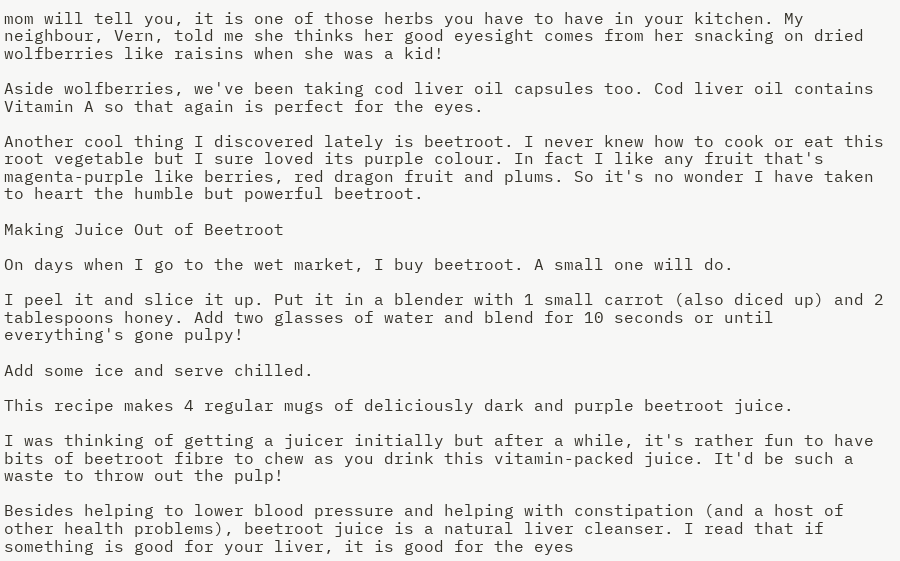mom will tell you, it is one of those herbs you have to have in your kitchen. My neighbour, Vern, told me she thinks her good eyesight comes from her snacking on dried wolfberries like raisins when she was a kid!

Aside wolfberries, we've been taking cod liver oil capsules too. Cod liver oil contains Vitamin A so that again is perfect for the eyes.

Another cool thing I discovered lately is beetroot. I never knew how to cook or eat this root vegetable but I sure loved its purple colour. In fact I like any fruit that's magenta-purple like berries, red dragon fruit and plums. So it's no wonder I have taken to heart the humble but powerful beetroot.

Making Juice Out of Beetroot

On days when I go to the wet market, I buy beetroot. A small one will do.

I peel it and slice it up. Put it in a blender with 1 small carrot (also diced up) and 2 tablespoons honey. Add two glasses of water and blend for 10 seconds or until everything's gone pulpy!

Add some ice and serve chilled.

This recipe makes 4 regular mugs of deliciously dark and purple beetroot juice.

I was thinking of getting a juicer initially but after a while, it's rather fun to have bits of beetroot fibre to chew as you drink this vitamin-packed juice. It'd be such a waste to throw out the pulp!

Besides helping to lower blood pressure and helping with constipation (and a host of other health problems), beetroot juice is a natural liver cleanser. I read that if something is good for your liver, it is good for the eyes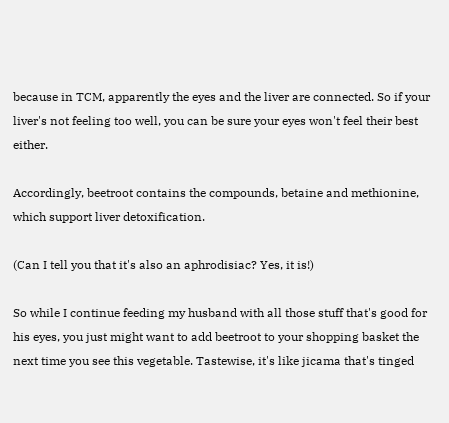because in TCM, apparently the eyes and the liver are connected. So if your liver's not feeling too well, you can be sure your eyes won't feel their best either.

Accordingly, beetroot contains the compounds, betaine and methionine, which support liver detoxification.

(Can I tell you that it's also an aphrodisiac? Yes, it is!)

So while I continue feeding my husband with all those stuff that's good for his eyes, you just might want to add beetroot to your shopping basket the next time you see this vegetable. Tastewise, it's like jicama that's tinged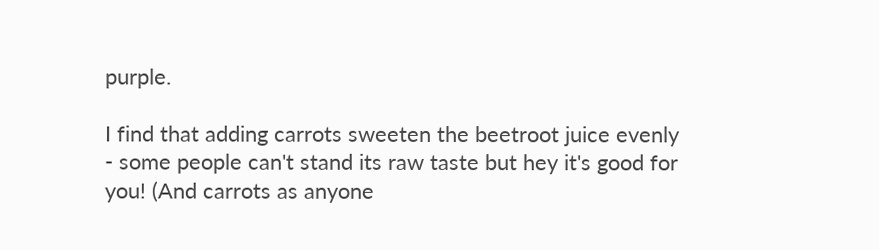purple.

I find that adding carrots sweeten the beetroot juice evenly - some people can't stand its raw taste but hey it's good for you! (And carrots as anyone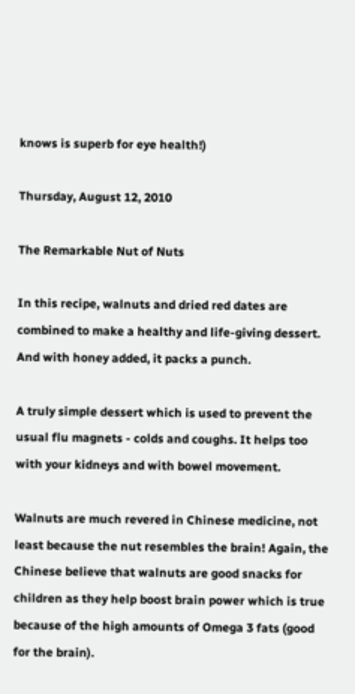knows is superb for eye health!)

Thursday, August 12, 2010

The Remarkable Nut of Nuts

In this recipe, walnuts and dried red dates are combined to make a healthy and life-giving dessert. And with honey added, it packs a punch.

A truly simple dessert which is used to prevent the usual flu magnets - colds and coughs. It helps too with your kidneys and with bowel movement.

Walnuts are much revered in Chinese medicine, not least because the nut resembles the brain! Again, the Chinese believe that walnuts are good snacks for children as they help boost brain power which is true because of the high amounts of Omega 3 fats (good for the brain).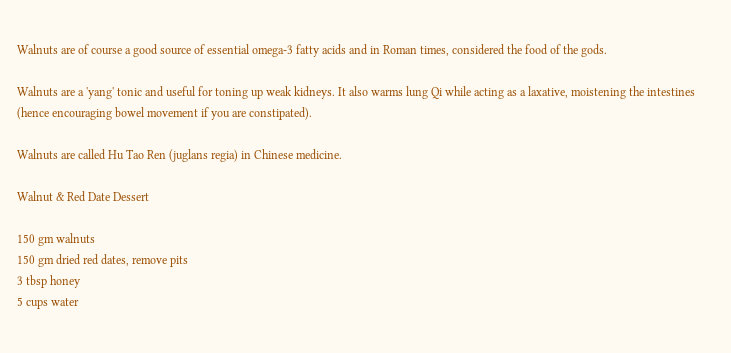Walnuts are of course a good source of essential omega-3 fatty acids and in Roman times, considered the food of the gods.

Walnuts are a 'yang' tonic and useful for toning up weak kidneys. It also warms lung Qi while acting as a laxative, moistening the intestines (hence encouraging bowel movement if you are constipated).

Walnuts are called Hu Tao Ren (juglans regia) in Chinese medicine.

Walnut & Red Date Dessert

150 gm walnuts
150 gm dried red dates, remove pits
3 tbsp honey
5 cups water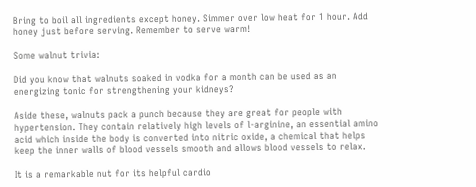Bring to boil all ingredients except honey. Simmer over low heat for 1 hour. Add honey just before serving. Remember to serve warm!

Some walnut trivia:

Did you know that walnuts soaked in vodka for a month can be used as an energizing tonic for strengthening your kidneys?

Aside these, walnuts pack a punch because they are great for people with hypertension. They contain relatively high levels of l-arginine, an essential amino acid which inside the body is converted into nitric oxide, a chemical that helps keep the inner walls of blood vessels smooth and allows blood vessels to relax.

It is a remarkable nut for its helpful cardio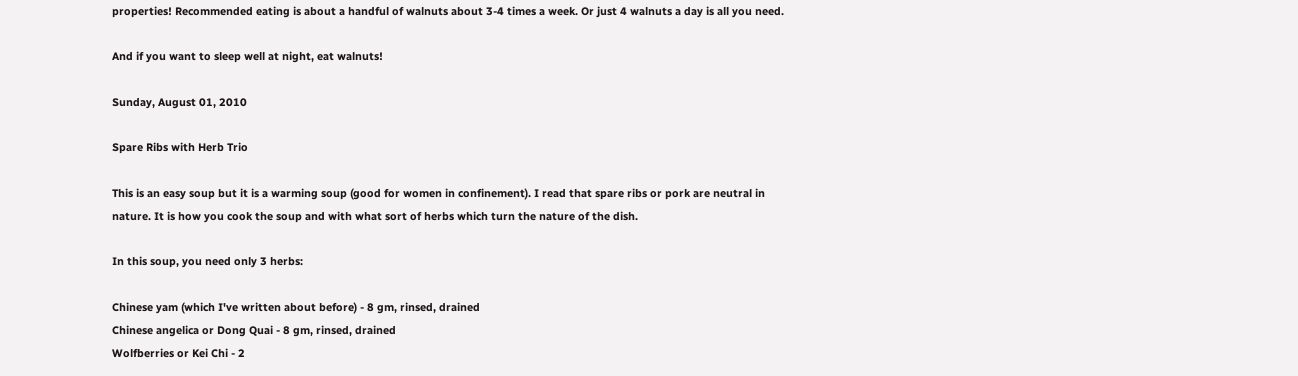properties! Recommended eating is about a handful of walnuts about 3-4 times a week. Or just 4 walnuts a day is all you need.

And if you want to sleep well at night, eat walnuts!

Sunday, August 01, 2010

Spare Ribs with Herb Trio

This is an easy soup but it is a warming soup (good for women in confinement). I read that spare ribs or pork are neutral in nature. It is how you cook the soup and with what sort of herbs which turn the nature of the dish.

In this soup, you need only 3 herbs:

Chinese yam (which I've written about before) - 8 gm, rinsed, drained
Chinese angelica or Dong Quai - 8 gm, rinsed, drained
Wolfberries or Kei Chi - 2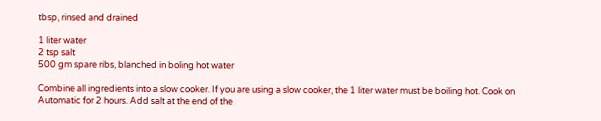tbsp, rinsed and drained

1 liter water
2 tsp salt
500 gm spare ribs, blanched in boling hot water

Combine all ingredients into a slow cooker. If you are using a slow cooker, the 1 liter water must be boiling hot. Cook on Automatic for 2 hours. Add salt at the end of the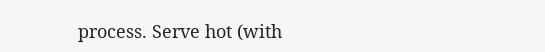process. Serve hot (with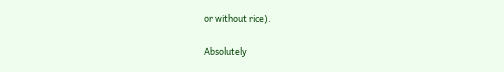or without rice).

Absolutely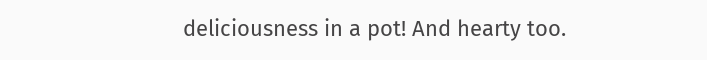deliciousness in a pot! And hearty too.